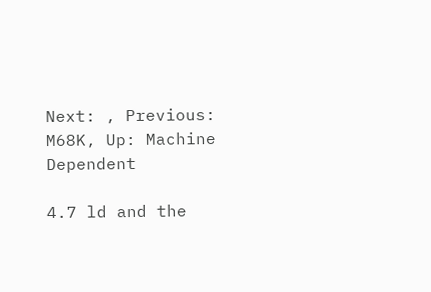Next: , Previous: M68K, Up: Machine Dependent

4.7 ld and the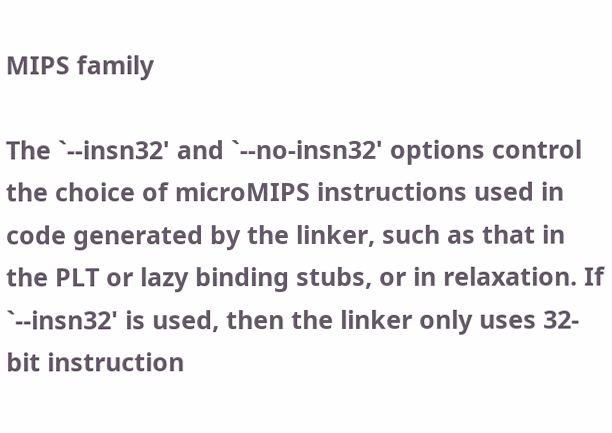MIPS family

The `--insn32' and `--no-insn32' options control the choice of microMIPS instructions used in code generated by the linker, such as that in the PLT or lazy binding stubs, or in relaxation. If `--insn32' is used, then the linker only uses 32-bit instruction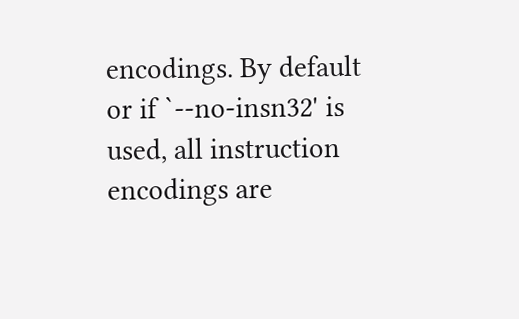encodings. By default or if `--no-insn32' is used, all instruction encodings are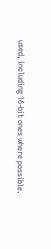used, including 16-bit ones where possible.